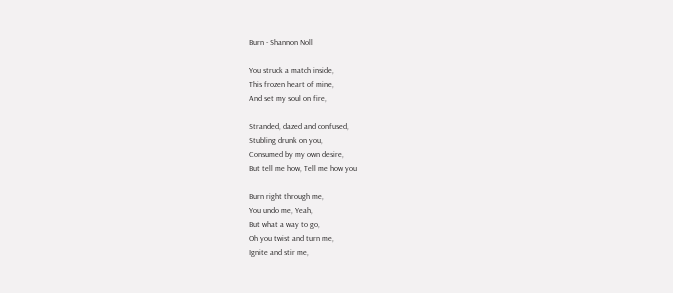Burn - Shannon Noll

You struck a match inside,
This frozen heart of mine,
And set my soul on fire,

Stranded, dazed and confused,
Stubling drunk on you,
Consumed by my own desire,
But tell me how, Tell me how you

Burn right through me,
You undo me, Yeah,
But what a way to go,
Oh you twist and turn me,
Ignite and stir me,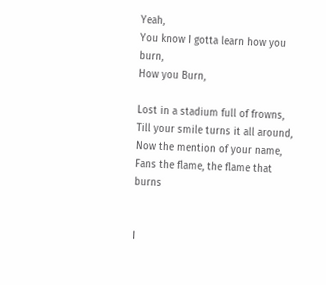Yeah,
You know I gotta learn how you burn,
How you Burn,

Lost in a stadium full of frowns,
Till your smile turns it all around,
Now the mention of your name,
Fans the flame, the flame that burns


I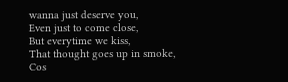wanna just deserve you,
Even just to come close,
But everytime we kiss,
That thought goes up in smoke,
Cos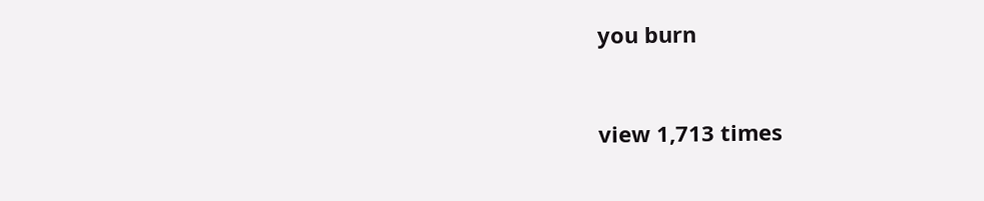you burn


view 1,713 times